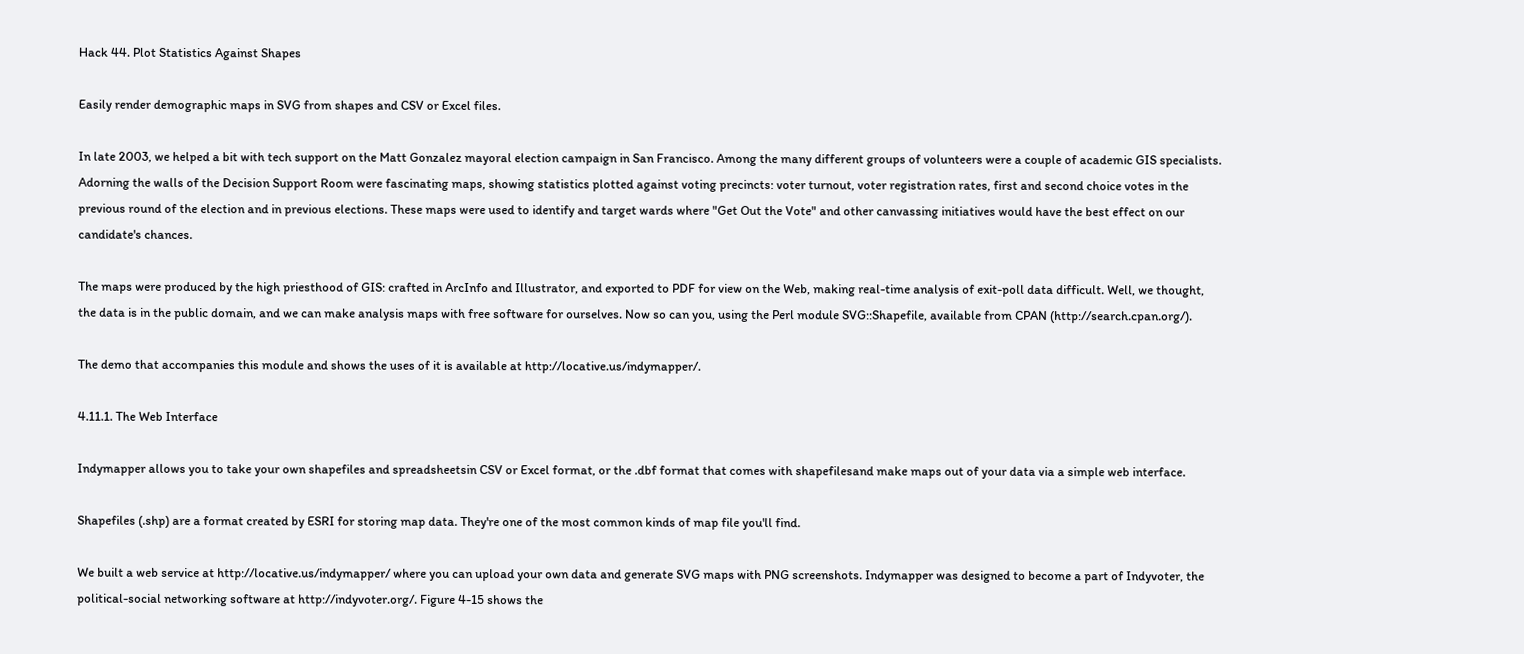Hack 44. Plot Statistics Against Shapes

Easily render demographic maps in SVG from shapes and CSV or Excel files.

In late 2003, we helped a bit with tech support on the Matt Gonzalez mayoral election campaign in San Francisco. Among the many different groups of volunteers were a couple of academic GIS specialists. Adorning the walls of the Decision Support Room were fascinating maps, showing statistics plotted against voting precincts: voter turnout, voter registration rates, first and second choice votes in the previous round of the election and in previous elections. These maps were used to identify and target wards where "Get Out the Vote" and other canvassing initiatives would have the best effect on our candidate's chances.

The maps were produced by the high priesthood of GIS: crafted in ArcInfo and Illustrator, and exported to PDF for view on the Web, making real-time analysis of exit-poll data difficult. Well, we thought, the data is in the public domain, and we can make analysis maps with free software for ourselves. Now so can you, using the Perl module SVG::Shapefile, available from CPAN (http://search.cpan.org/).

The demo that accompanies this module and shows the uses of it is available at http://locative.us/indymapper/.

4.11.1. The Web Interface

Indymapper allows you to take your own shapefiles and spreadsheetsin CSV or Excel format, or the .dbf format that comes with shapefilesand make maps out of your data via a simple web interface.

Shapefiles (.shp) are a format created by ESRI for storing map data. They're one of the most common kinds of map file you'll find.

We built a web service at http://locative.us/indymapper/ where you can upload your own data and generate SVG maps with PNG screenshots. Indymapper was designed to become a part of Indyvoter, the political-social networking software at http://indyvoter.org/. Figure 4-15 shows the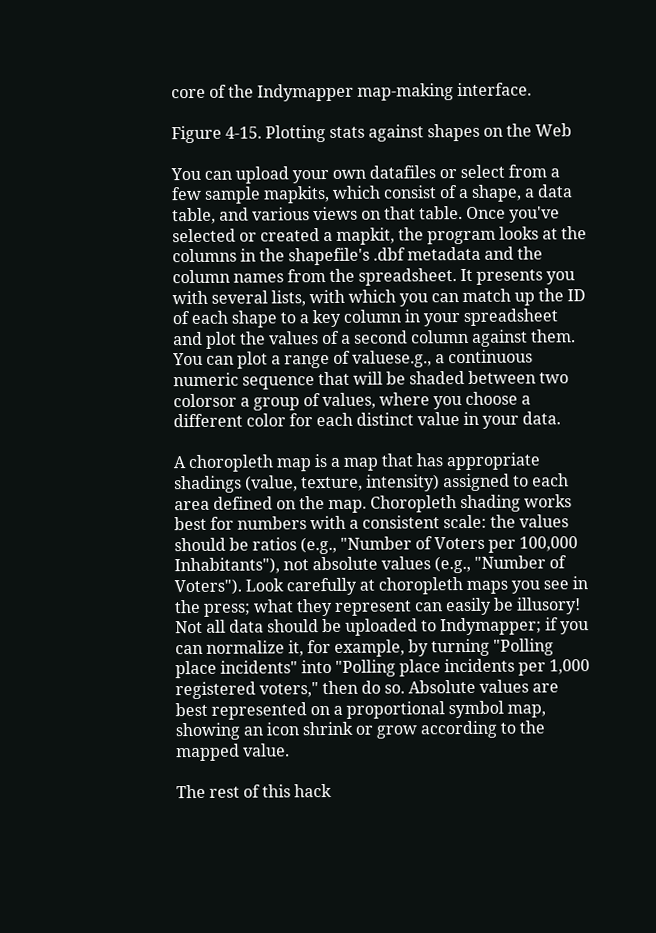core of the Indymapper map-making interface.

Figure 4-15. Plotting stats against shapes on the Web

You can upload your own datafiles or select from a few sample mapkits, which consist of a shape, a data table, and various views on that table. Once you've selected or created a mapkit, the program looks at the columns in the shapefile's .dbf metadata and the column names from the spreadsheet. It presents you with several lists, with which you can match up the ID of each shape to a key column in your spreadsheet and plot the values of a second column against them. You can plot a range of valuese.g., a continuous numeric sequence that will be shaded between two colorsor a group of values, where you choose a different color for each distinct value in your data.

A choropleth map is a map that has appropriate shadings (value, texture, intensity) assigned to each area defined on the map. Choropleth shading works best for numbers with a consistent scale: the values should be ratios (e.g., "Number of Voters per 100,000 Inhabitants"), not absolute values (e.g., "Number of Voters"). Look carefully at choropleth maps you see in the press; what they represent can easily be illusory! Not all data should be uploaded to Indymapper; if you can normalize it, for example, by turning "Polling place incidents" into "Polling place incidents per 1,000 registered voters," then do so. Absolute values are best represented on a proportional symbol map, showing an icon shrink or grow according to the mapped value.

The rest of this hack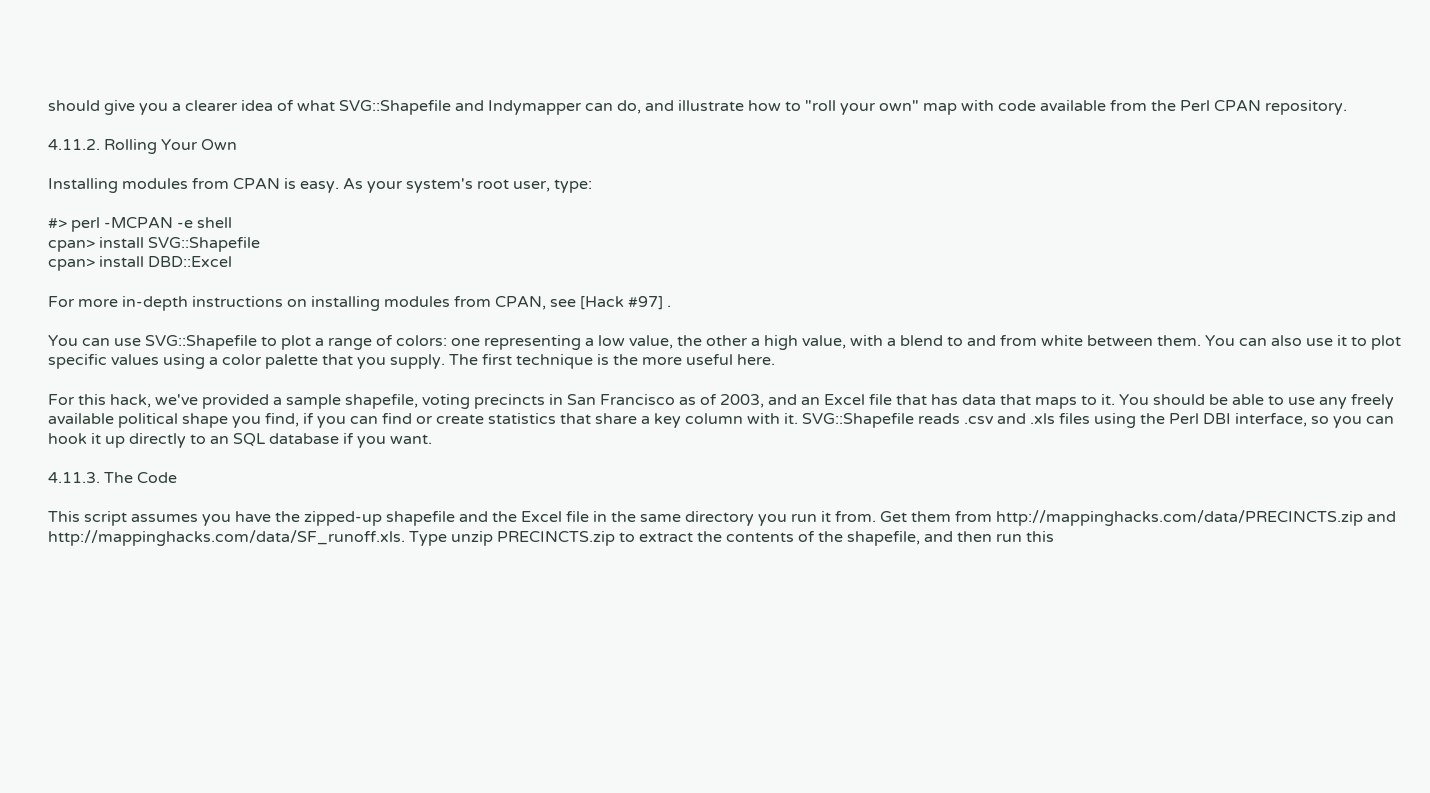should give you a clearer idea of what SVG::Shapefile and Indymapper can do, and illustrate how to "roll your own" map with code available from the Perl CPAN repository.

4.11.2. Rolling Your Own

Installing modules from CPAN is easy. As your system's root user, type:

#> perl -MCPAN -e shell
cpan> install SVG::Shapefile
cpan> install DBD::Excel

For more in-depth instructions on installing modules from CPAN, see [Hack #97] .

You can use SVG::Shapefile to plot a range of colors: one representing a low value, the other a high value, with a blend to and from white between them. You can also use it to plot specific values using a color palette that you supply. The first technique is the more useful here.

For this hack, we've provided a sample shapefile, voting precincts in San Francisco as of 2003, and an Excel file that has data that maps to it. You should be able to use any freely available political shape you find, if you can find or create statistics that share a key column with it. SVG::Shapefile reads .csv and .xls files using the Perl DBI interface, so you can hook it up directly to an SQL database if you want.

4.11.3. The Code

This script assumes you have the zipped-up shapefile and the Excel file in the same directory you run it from. Get them from http://mappinghacks.com/data/PRECINCTS.zip and http://mappinghacks.com/data/SF_runoff.xls. Type unzip PRECINCTS.zip to extract the contents of the shapefile, and then run this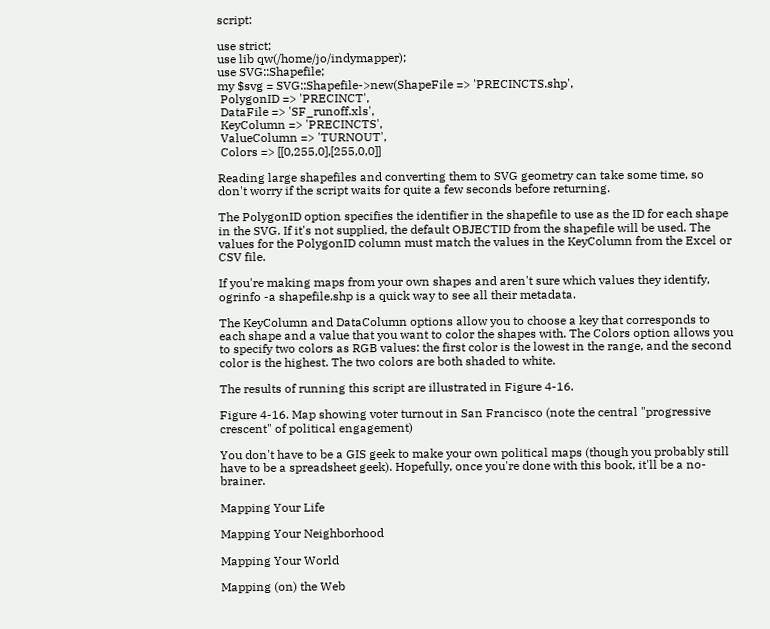script:

use strict;
use lib qw(/home/jo/indymapper);
use SVG::Shapefile;
my $svg = SVG::Shapefile->new(ShapeFile => 'PRECINCTS.shp',
 PolygonID => 'PRECINCT',
 DataFile => 'SF_runoff.xls',
 KeyColumn => 'PRECINCTS',
 ValueColumn => 'TURNOUT',
 Colors => [[0,255,0],[255,0,0]]

Reading large shapefiles and converting them to SVG geometry can take some time, so don't worry if the script waits for quite a few seconds before returning.

The PolygonID option specifies the identifier in the shapefile to use as the ID for each shape in the SVG. If it's not supplied, the default OBJECTID from the shapefile will be used. The values for the PolygonID column must match the values in the KeyColumn from the Excel or CSV file.

If you're making maps from your own shapes and aren't sure which values they identify, ogrinfo -a shapefile.shp is a quick way to see all their metadata.

The KeyColumn and DataColumn options allow you to choose a key that corresponds to each shape and a value that you want to color the shapes with. The Colors option allows you to specify two colors as RGB values: the first color is the lowest in the range, and the second color is the highest. The two colors are both shaded to white.

The results of running this script are illustrated in Figure 4-16.

Figure 4-16. Map showing voter turnout in San Francisco (note the central "progressive crescent" of political engagement)

You don't have to be a GIS geek to make your own political maps (though you probably still have to be a spreadsheet geek). Hopefully, once you're done with this book, it'll be a no-brainer.

Mapping Your Life

Mapping Your Neighborhood

Mapping Your World

Mapping (on) the Web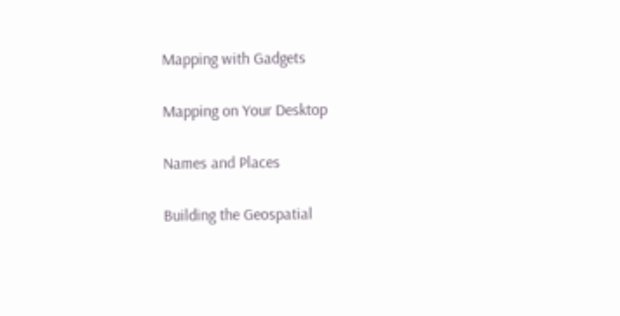Mapping with Gadgets

Mapping on Your Desktop

Names and Places

Building the Geospatial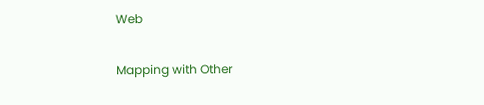Web

Mapping with Other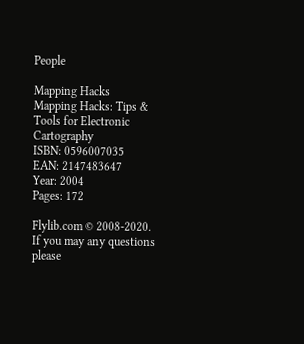People

Mapping Hacks
Mapping Hacks: Tips & Tools for Electronic Cartography
ISBN: 0596007035
EAN: 2147483647
Year: 2004
Pages: 172

Flylib.com © 2008-2020.
If you may any questions please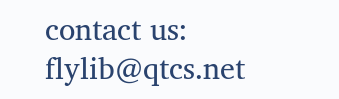contact us: flylib@qtcs.net